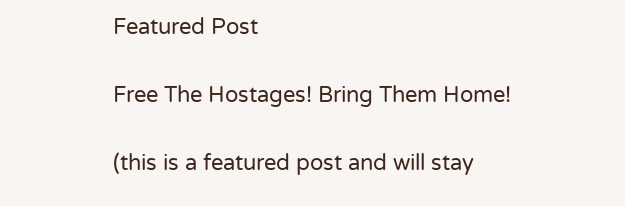Featured Post

Free The Hostages! Bring Them Home!

(this is a featured post and will stay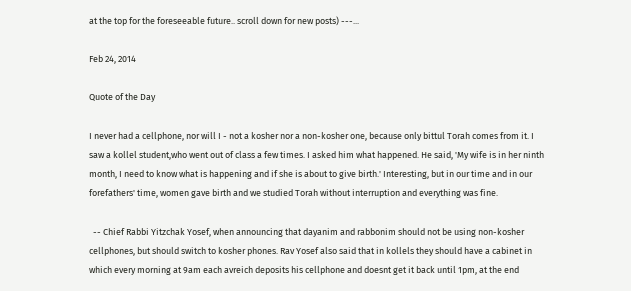at the top for the foreseeable future.. scroll down for new posts) ---...

Feb 24, 2014

Quote of the Day

I never had a cellphone, nor will I - not a kosher nor a non-kosher one, because only bittul Torah comes from it. I saw a kollel student,who went out of class a few times. I asked him what happened. He said, 'My wife is in her ninth month, I need to know what is happening and if she is about to give birth.' Interesting, but in our time and in our forefathers' time, women gave birth and we studied Torah without interruption and everything was fine.

  -- Chief Rabbi Yitzchak Yosef, when announcing that dayanim and rabbonim should not be using non-kosher cellphones, but should switch to kosher phones. Rav Yosef also said that in kollels they should have a cabinet in which every morning at 9am each avreich deposits his cellphone and doesnt get it back until 1pm, at the end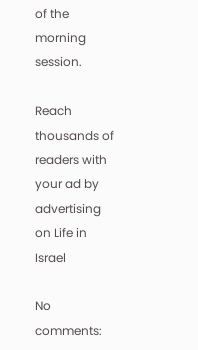of the morning session.

Reach thousands of readers with your ad by advertising on Life in Israel

No comments: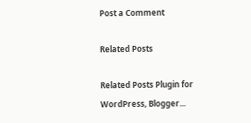Post a Comment

Related Posts

Related Posts Plugin for WordPress, Blogger...